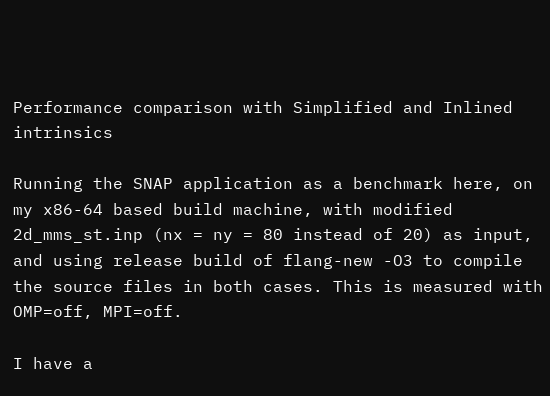Performance comparison with Simplified and Inlined intrinsics

Running the SNAP application as a benchmark here, on my x86-64 based build machine, with modified 2d_mms_st.inp (nx = ny = 80 instead of 20) as input, and using release build of flang-new -O3 to compile the source files in both cases. This is measured with OMP=off, MPI=off.

I have a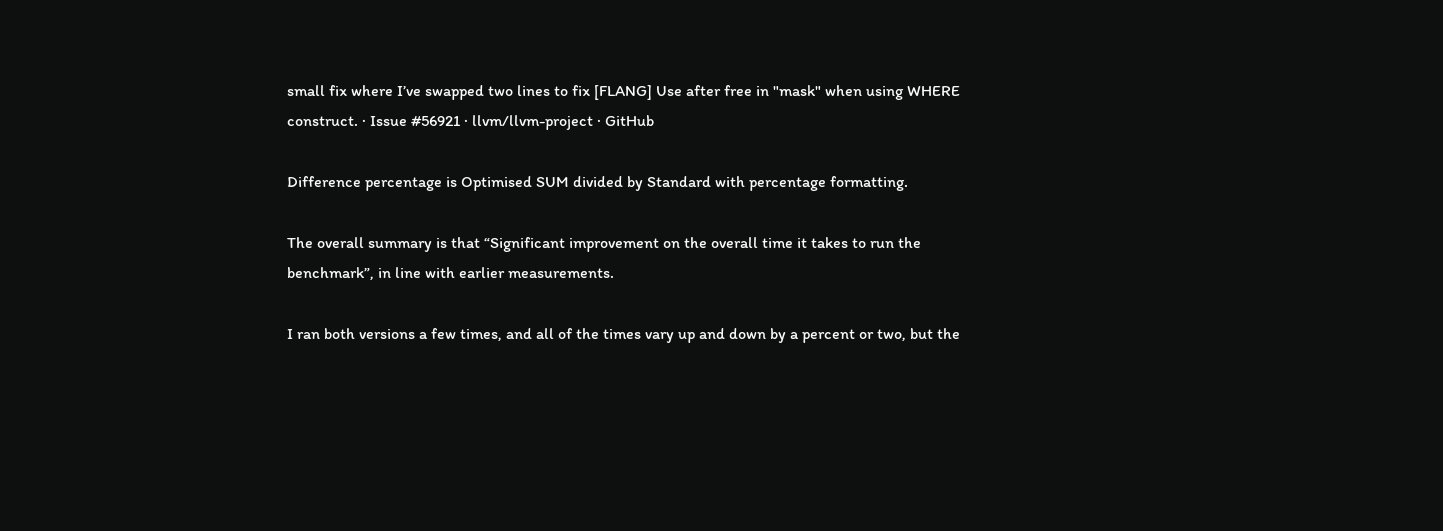small fix where I’ve swapped two lines to fix [FLANG] Use after free in "mask" when using WHERE construct. · Issue #56921 · llvm/llvm-project · GitHub

Difference percentage is Optimised SUM divided by Standard with percentage formatting.

The overall summary is that “Significant improvement on the overall time it takes to run the benchmark”, in line with earlier measurements.

I ran both versions a few times, and all of the times vary up and down by a percent or two, but the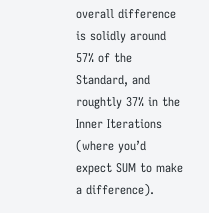overall difference is solidly around 57% of the Standard, and roughtly 37% in the Inner Iterations (where you’d expect SUM to make a difference).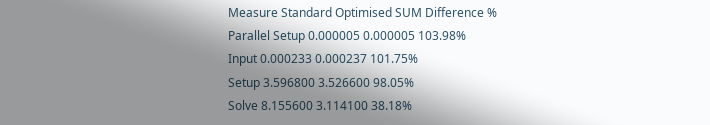Measure Standard Optimised SUM Difference %
Parallel Setup 0.000005 0.000005 103.98%
Input 0.000233 0.000237 101.75%
Setup 3.596800 3.526600 98.05%
Solve 8.155600 3.114100 38.18%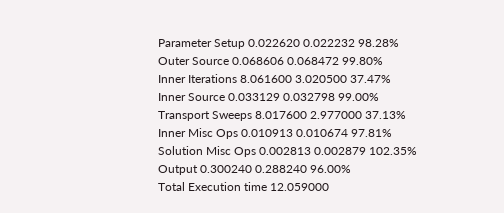Parameter Setup 0.022620 0.022232 98.28%
Outer Source 0.068606 0.068472 99.80%
Inner Iterations 8.061600 3.020500 37.47%
Inner Source 0.033129 0.032798 99.00%
Transport Sweeps 8.017600 2.977000 37.13%
Inner Misc Ops 0.010913 0.010674 97.81%
Solution Misc Ops 0.002813 0.002879 102.35%
Output 0.300240 0.288240 96.00%
Total Execution time 12.059000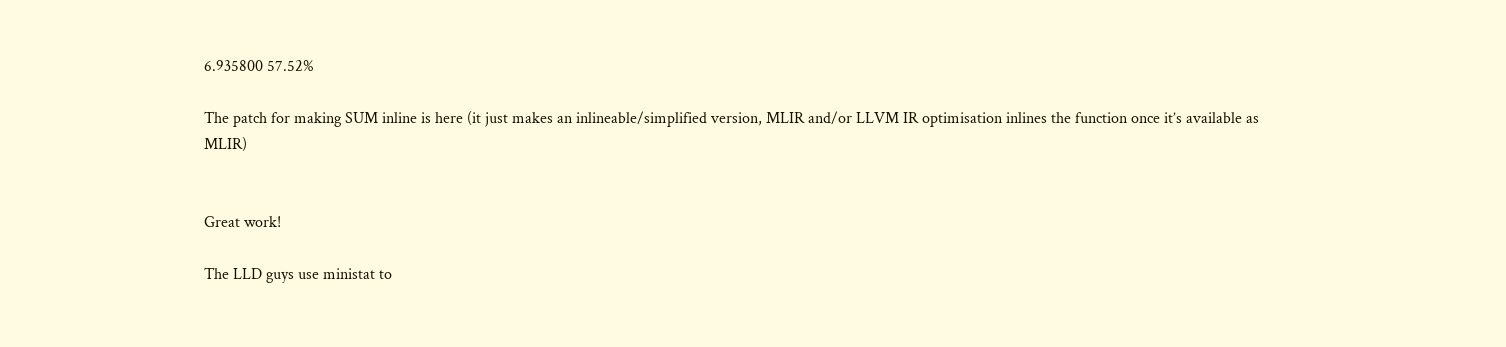6.935800 57.52%

The patch for making SUM inline is here (it just makes an inlineable/simplified version, MLIR and/or LLVM IR optimisation inlines the function once it’s available as MLIR)


Great work!

The LLD guys use ministat to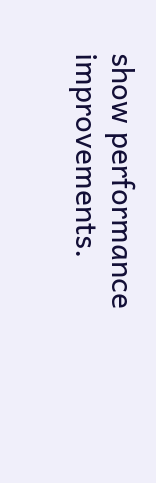show performance improvements.